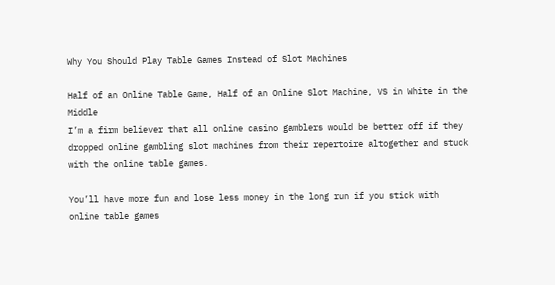Why You Should Play Table Games Instead of Slot Machines

Half of an Online Table Game, Half of an Online Slot Machine, VS in White in the Middle
I’m a firm believer that all online casino gamblers would be better off if they dropped online gambling slot machines from their repertoire altogether and stuck with the online table games.

You’ll have more fun and lose less money in the long run if you stick with online table games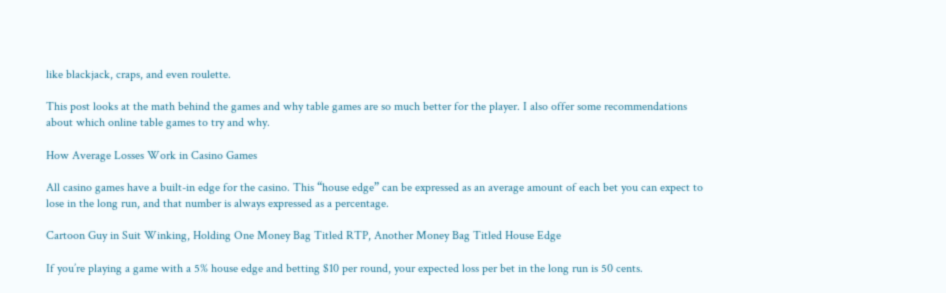like blackjack, craps, and even roulette.

This post looks at the math behind the games and why table games are so much better for the player. I also offer some recommendations about which online table games to try and why.

How Average Losses Work in Casino Games

All casino games have a built-in edge for the casino. This “house edge” can be expressed as an average amount of each bet you can expect to lose in the long run, and that number is always expressed as a percentage.

Cartoon Guy in Suit Winking, Holding One Money Bag Titled RTP, Another Money Bag Titled House Edge

If you’re playing a game with a 5% house edge and betting $10 per round, your expected loss per bet in the long run is 50 cents.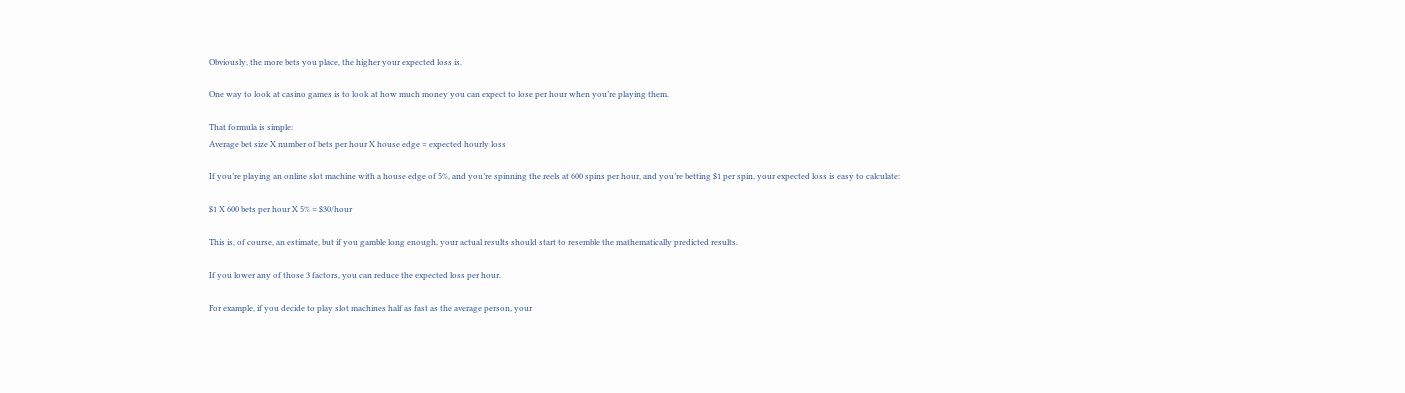Obviously, the more bets you place, the higher your expected loss is.

One way to look at casino games is to look at how much money you can expect to lose per hour when you’re playing them.

That formula is simple:
Average bet size X number of bets per hour X house edge = expected hourly loss

If you’re playing an online slot machine with a house edge of 5%, and you’re spinning the reels at 600 spins per hour, and you’re betting $1 per spin, your expected loss is easy to calculate:

$1 X 600 bets per hour X 5% = $30/hour

This is, of course, an estimate, but if you gamble long enough, your actual results should start to resemble the mathematically predicted results.

If you lower any of those 3 factors, you can reduce the expected loss per hour.

For example, if you decide to play slot machines half as fast as the average person, your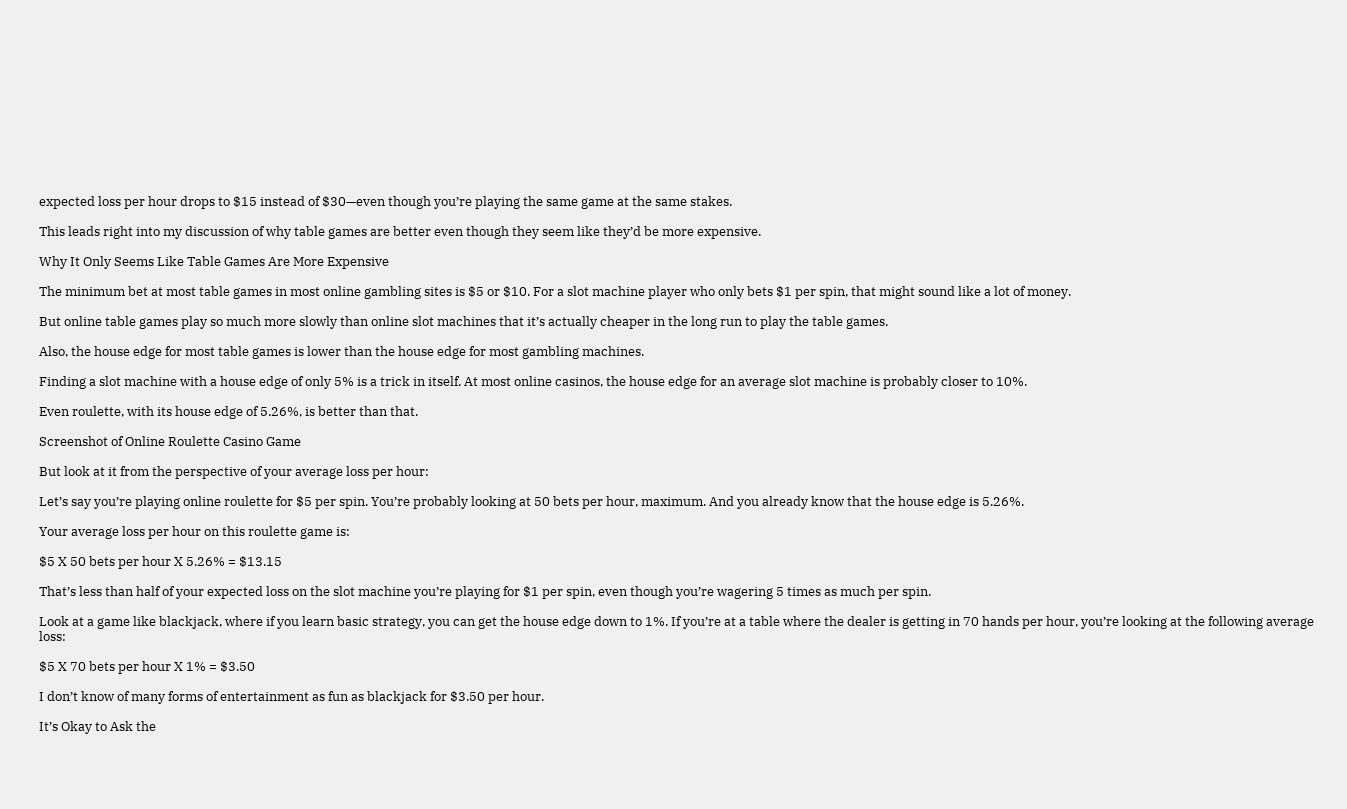expected loss per hour drops to $15 instead of $30—even though you’re playing the same game at the same stakes.

This leads right into my discussion of why table games are better even though they seem like they’d be more expensive.

Why It Only Seems Like Table Games Are More Expensive

The minimum bet at most table games in most online gambling sites is $5 or $10. For a slot machine player who only bets $1 per spin, that might sound like a lot of money.

But online table games play so much more slowly than online slot machines that it’s actually cheaper in the long run to play the table games.

Also, the house edge for most table games is lower than the house edge for most gambling machines.

Finding a slot machine with a house edge of only 5% is a trick in itself. At most online casinos, the house edge for an average slot machine is probably closer to 10%.

Even roulette, with its house edge of 5.26%, is better than that.

Screenshot of Online Roulette Casino Game

But look at it from the perspective of your average loss per hour:

Let’s say you’re playing online roulette for $5 per spin. You’re probably looking at 50 bets per hour, maximum. And you already know that the house edge is 5.26%.

Your average loss per hour on this roulette game is:

$5 X 50 bets per hour X 5.26% = $13.15

That’s less than half of your expected loss on the slot machine you’re playing for $1 per spin, even though you’re wagering 5 times as much per spin.

Look at a game like blackjack, where if you learn basic strategy, you can get the house edge down to 1%. If you’re at a table where the dealer is getting in 70 hands per hour, you’re looking at the following average loss:

$5 X 70 bets per hour X 1% = $3.50

I don’t know of many forms of entertainment as fun as blackjack for $3.50 per hour.

It’s Okay to Ask the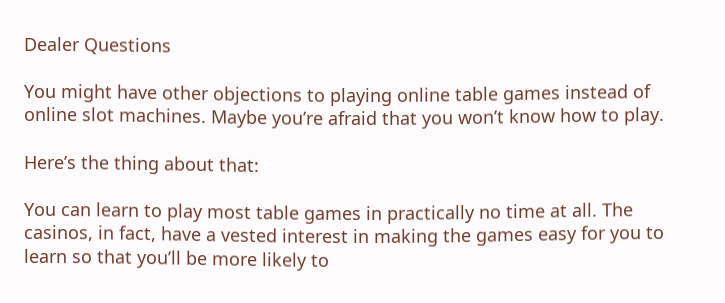Dealer Questions

You might have other objections to playing online table games instead of online slot machines. Maybe you’re afraid that you won’t know how to play.

Here’s the thing about that:

You can learn to play most table games in practically no time at all. The casinos, in fact, have a vested interest in making the games easy for you to learn so that you’ll be more likely to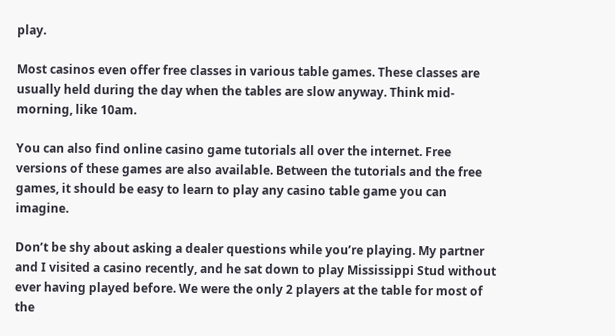play.

Most casinos even offer free classes in various table games. These classes are usually held during the day when the tables are slow anyway. Think mid-morning, like 10am.

You can also find online casino game tutorials all over the internet. Free versions of these games are also available. Between the tutorials and the free games, it should be easy to learn to play any casino table game you can imagine.

Don’t be shy about asking a dealer questions while you’re playing. My partner and I visited a casino recently, and he sat down to play Mississippi Stud without ever having played before. We were the only 2 players at the table for most of the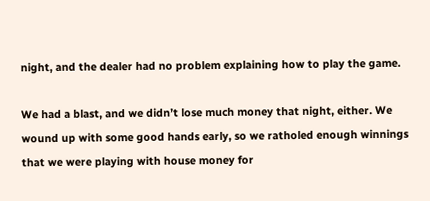night, and the dealer had no problem explaining how to play the game.

We had a blast, and we didn’t lose much money that night, either. We wound up with some good hands early, so we ratholed enough winnings that we were playing with house money for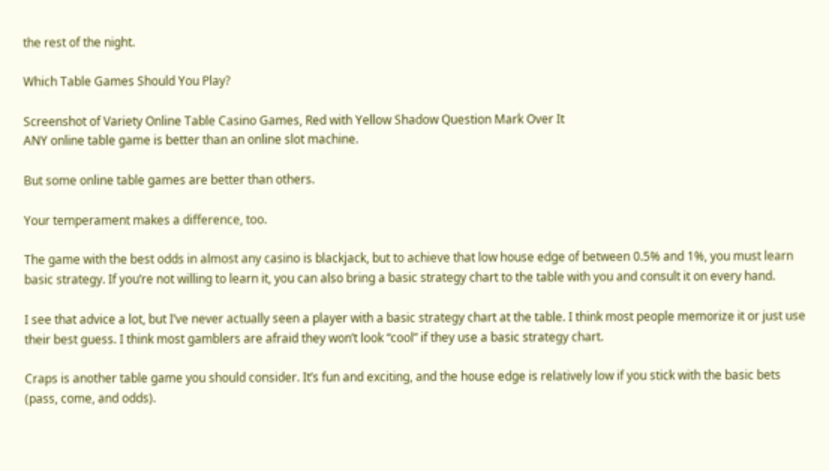the rest of the night.

Which Table Games Should You Play?

Screenshot of Variety Online Table Casino Games, Red with Yellow Shadow Question Mark Over It
ANY online table game is better than an online slot machine.

But some online table games are better than others.

Your temperament makes a difference, too.

The game with the best odds in almost any casino is blackjack, but to achieve that low house edge of between 0.5% and 1%, you must learn basic strategy. If you’re not willing to learn it, you can also bring a basic strategy chart to the table with you and consult it on every hand.

I see that advice a lot, but I’ve never actually seen a player with a basic strategy chart at the table. I think most people memorize it or just use their best guess. I think most gamblers are afraid they won’t look “cool” if they use a basic strategy chart.

Craps is another table game you should consider. It’s fun and exciting, and the house edge is relatively low if you stick with the basic bets (pass, come, and odds).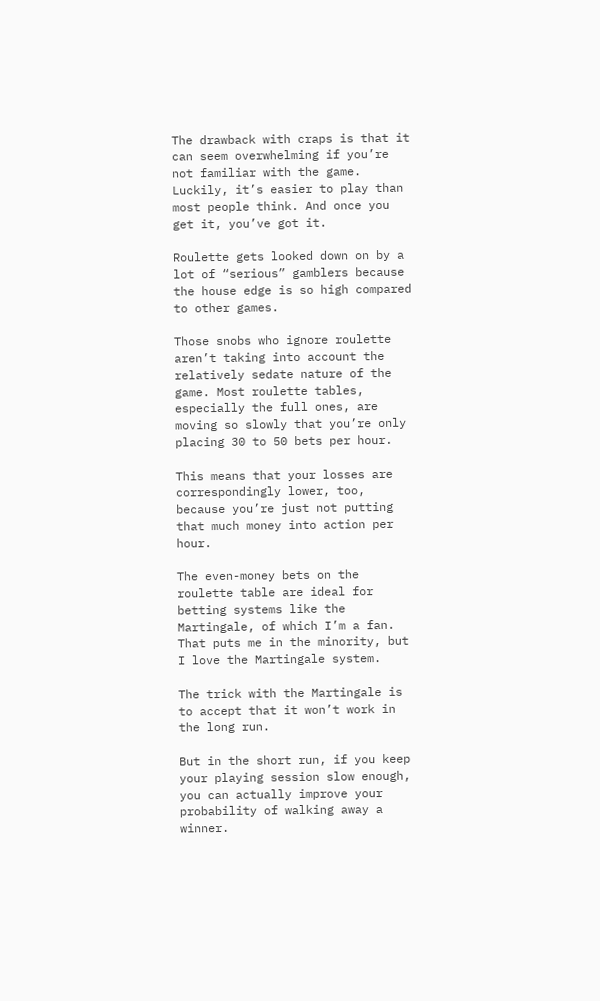The drawback with craps is that it can seem overwhelming if you’re not familiar with the game. Luckily, it’s easier to play than most people think. And once you get it, you’ve got it.

Roulette gets looked down on by a lot of “serious” gamblers because the house edge is so high compared to other games.

Those snobs who ignore roulette aren’t taking into account the relatively sedate nature of the game. Most roulette tables, especially the full ones, are moving so slowly that you’re only placing 30 to 50 bets per hour.

This means that your losses are correspondingly lower, too, because you’re just not putting that much money into action per hour.

The even-money bets on the roulette table are ideal for betting systems like the Martingale, of which I’m a fan. That puts me in the minority, but I love the Martingale system.

The trick with the Martingale is to accept that it won’t work in the long run.

But in the short run, if you keep your playing session slow enough, you can actually improve your probability of walking away a winner.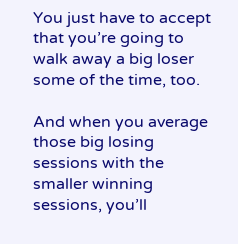You just have to accept that you’re going to walk away a big loser some of the time, too.

And when you average those big losing sessions with the smaller winning sessions, you’ll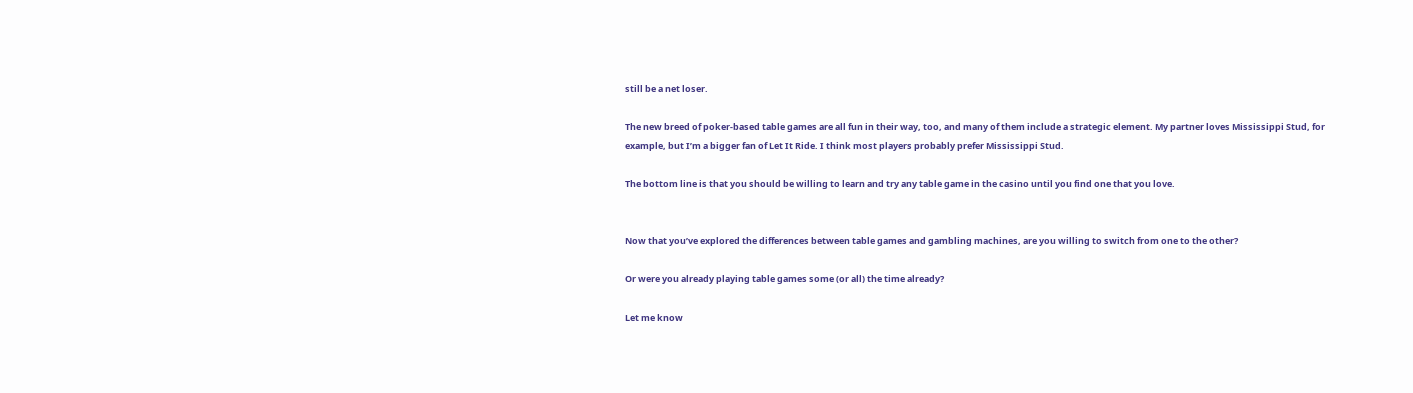still be a net loser.

The new breed of poker-based table games are all fun in their way, too, and many of them include a strategic element. My partner loves Mississippi Stud, for example, but I’m a bigger fan of Let It Ride. I think most players probably prefer Mississippi Stud.

The bottom line is that you should be willing to learn and try any table game in the casino until you find one that you love.


Now that you’ve explored the differences between table games and gambling machines, are you willing to switch from one to the other?

Or were you already playing table games some (or all) the time already?

Let me know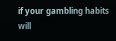if your gambling habits will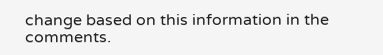change based on this information in the comments.